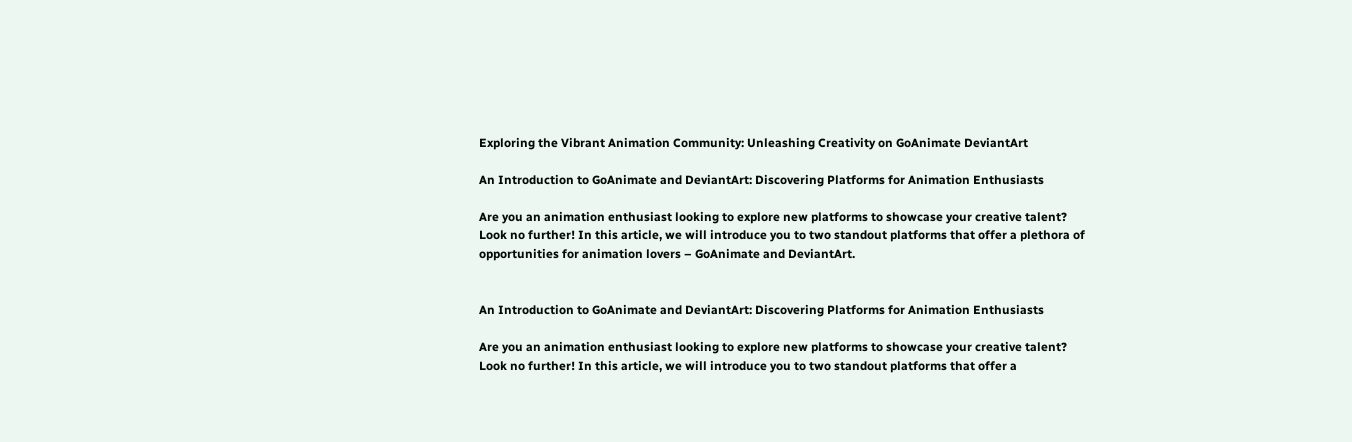Exploring the Vibrant Animation Community: Unleashing Creativity on GoAnimate DeviantArt

An Introduction to GoAnimate and DeviantArt: Discovering Platforms for Animation Enthusiasts

Are you an animation enthusiast looking to explore new platforms to showcase your creative talent? Look no further! In this article, we will introduce you to two standout platforms that offer a plethora of opportunities for animation lovers – GoAnimate and DeviantArt.


An Introduction to GoAnimate and DeviantArt: Discovering Platforms for Animation Enthusiasts

Are you an animation enthusiast looking to explore new platforms to showcase your creative talent? Look no further! In this article, we will introduce you to two standout platforms that offer a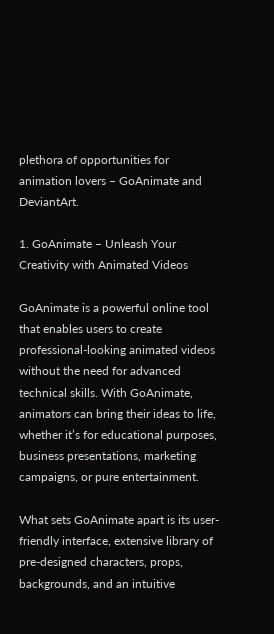plethora of opportunities for animation lovers – GoAnimate and DeviantArt.

1. GoAnimate – Unleash Your Creativity with Animated Videos

GoAnimate is a powerful online tool that enables users to create professional-looking animated videos without the need for advanced technical skills. With GoAnimate, animators can bring their ideas to life, whether it’s for educational purposes, business presentations, marketing campaigns, or pure entertainment.

What sets GoAnimate apart is its user-friendly interface, extensive library of pre-designed characters, props, backgrounds, and an intuitive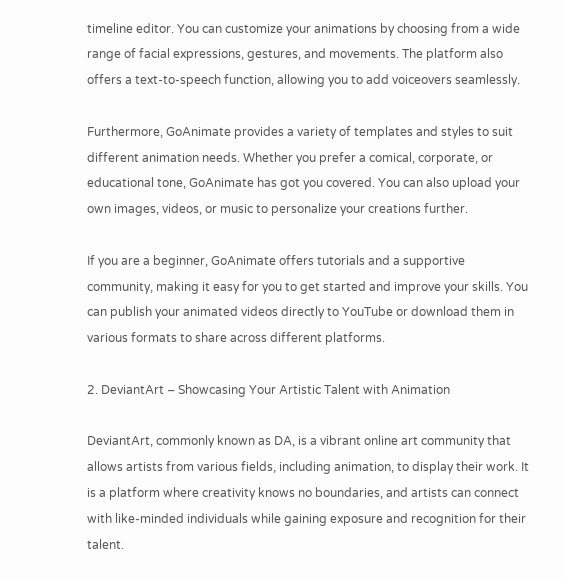timeline editor. You can customize your animations by choosing from a wide range of facial expressions, gestures, and movements. The platform also offers a text-to-speech function, allowing you to add voiceovers seamlessly.

Furthermore, GoAnimate provides a variety of templates and styles to suit different animation needs. Whether you prefer a comical, corporate, or educational tone, GoAnimate has got you covered. You can also upload your own images, videos, or music to personalize your creations further.

If you are a beginner, GoAnimate offers tutorials and a supportive community, making it easy for you to get started and improve your skills. You can publish your animated videos directly to YouTube or download them in various formats to share across different platforms.

2. DeviantArt – Showcasing Your Artistic Talent with Animation

DeviantArt, commonly known as DA, is a vibrant online art community that allows artists from various fields, including animation, to display their work. It is a platform where creativity knows no boundaries, and artists can connect with like-minded individuals while gaining exposure and recognition for their talent.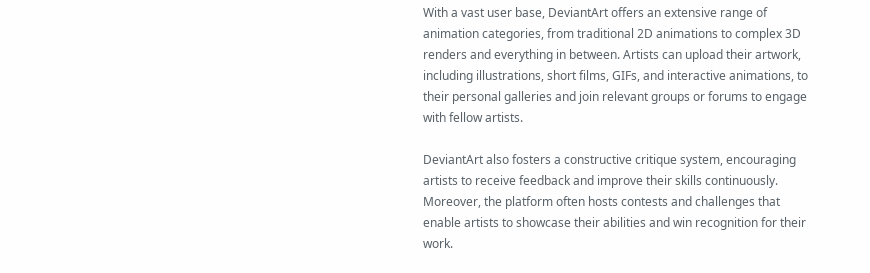With a vast user base, DeviantArt offers an extensive range of animation categories, from traditional 2D animations to complex 3D renders and everything in between. Artists can upload their artwork, including illustrations, short films, GIFs, and interactive animations, to their personal galleries and join relevant groups or forums to engage with fellow artists.

DeviantArt also fosters a constructive critique system, encouraging artists to receive feedback and improve their skills continuously. Moreover, the platform often hosts contests and challenges that enable artists to showcase their abilities and win recognition for their work.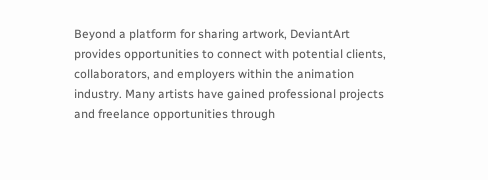Beyond a platform for sharing artwork, DeviantArt provides opportunities to connect with potential clients, collaborators, and employers within the animation industry. Many artists have gained professional projects and freelance opportunities through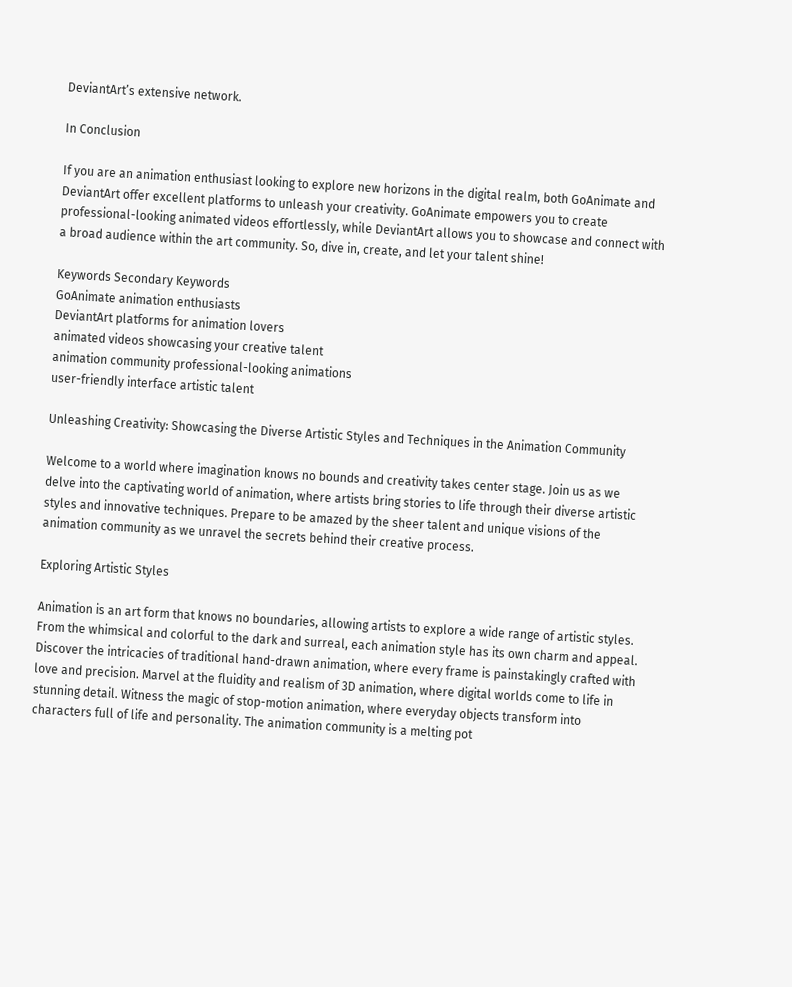DeviantArt’s extensive network.

In Conclusion

If you are an animation enthusiast looking to explore new horizons in the digital realm, both GoAnimate and DeviantArt offer excellent platforms to unleash your creativity. GoAnimate empowers you to create professional-looking animated videos effortlessly, while DeviantArt allows you to showcase and connect with a broad audience within the art community. So, dive in, create, and let your talent shine!

Keywords Secondary Keywords
GoAnimate animation enthusiasts
DeviantArt platforms for animation lovers
animated videos showcasing your creative talent
animation community professional-looking animations
user-friendly interface artistic talent

Unleashing Creativity: Showcasing the Diverse Artistic Styles and Techniques in the Animation Community

Welcome to a world where imagination knows no bounds and creativity takes center stage. Join us as we delve into the captivating world of animation, where artists bring stories to life through their diverse artistic styles and innovative techniques. Prepare to be amazed by the sheer talent and unique visions of the animation community as we unravel the secrets behind their creative process.

Exploring Artistic Styles

Animation is an art form that knows no boundaries, allowing artists to explore a wide range of artistic styles. From the whimsical and colorful to the dark and surreal, each animation style has its own charm and appeal. Discover the intricacies of traditional hand-drawn animation, where every frame is painstakingly crafted with love and precision. Marvel at the fluidity and realism of 3D animation, where digital worlds come to life in stunning detail. Witness the magic of stop-motion animation, where everyday objects transform into characters full of life and personality. The animation community is a melting pot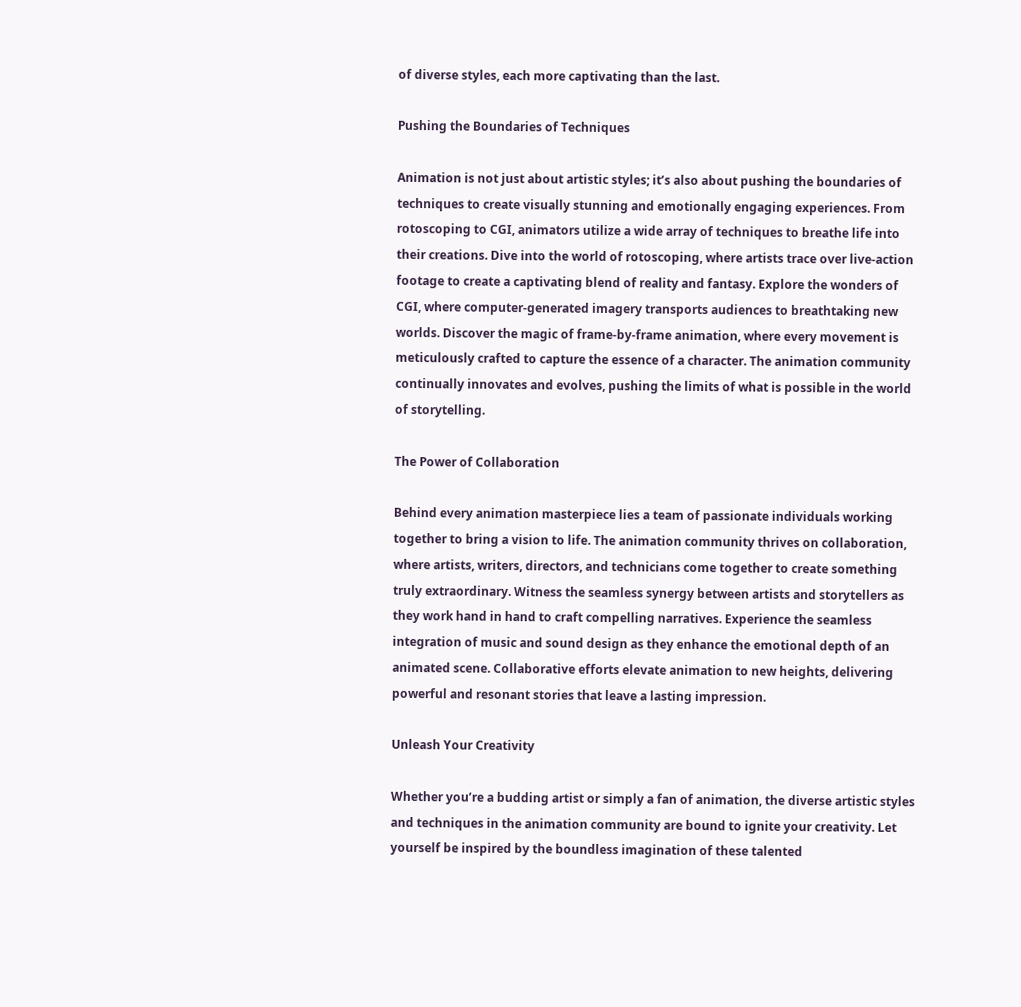of diverse styles, each more captivating than the last.

Pushing the Boundaries of Techniques

Animation is not just about artistic styles; it’s also about pushing the boundaries of techniques to create visually stunning and emotionally engaging experiences. From rotoscoping to CGI, animators utilize a wide array of techniques to breathe life into their creations. Dive into the world of rotoscoping, where artists trace over live-action footage to create a captivating blend of reality and fantasy. Explore the wonders of CGI, where computer-generated imagery transports audiences to breathtaking new worlds. Discover the magic of frame-by-frame animation, where every movement is meticulously crafted to capture the essence of a character. The animation community continually innovates and evolves, pushing the limits of what is possible in the world of storytelling.

The Power of Collaboration

Behind every animation masterpiece lies a team of passionate individuals working together to bring a vision to life. The animation community thrives on collaboration, where artists, writers, directors, and technicians come together to create something truly extraordinary. Witness the seamless synergy between artists and storytellers as they work hand in hand to craft compelling narratives. Experience the seamless integration of music and sound design as they enhance the emotional depth of an animated scene. Collaborative efforts elevate animation to new heights, delivering powerful and resonant stories that leave a lasting impression.

Unleash Your Creativity

Whether you’re a budding artist or simply a fan of animation, the diverse artistic styles and techniques in the animation community are bound to ignite your creativity. Let yourself be inspired by the boundless imagination of these talented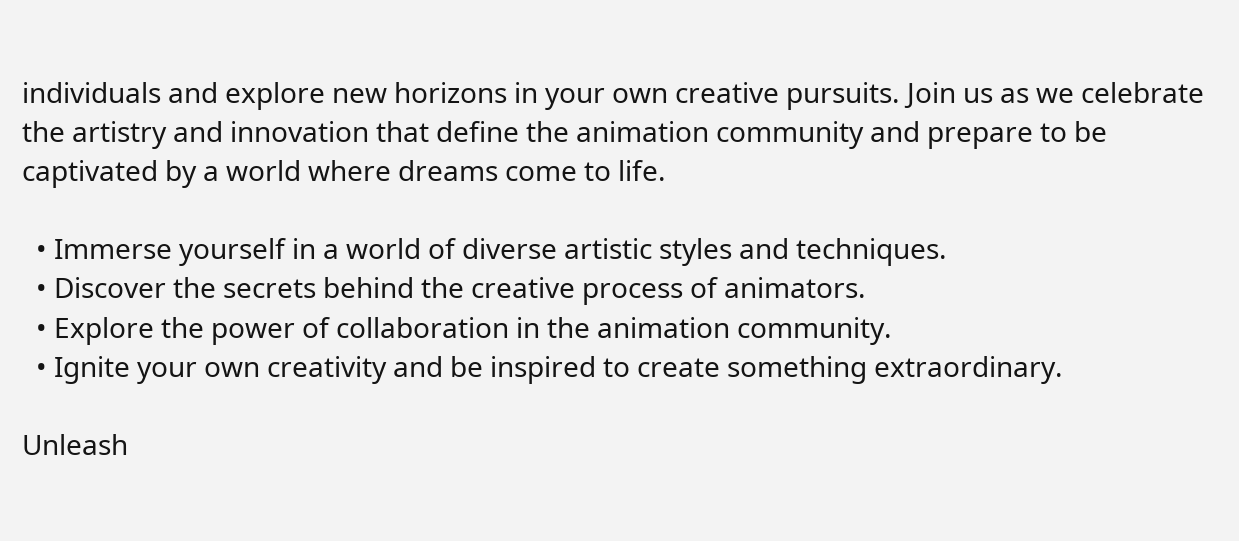individuals and explore new horizons in your own creative pursuits. Join us as we celebrate the artistry and innovation that define the animation community and prepare to be captivated by a world where dreams come to life.

  • Immerse yourself in a world of diverse artistic styles and techniques.
  • Discover the secrets behind the creative process of animators.
  • Explore the power of collaboration in the animation community.
  • Ignite your own creativity and be inspired to create something extraordinary.

Unleash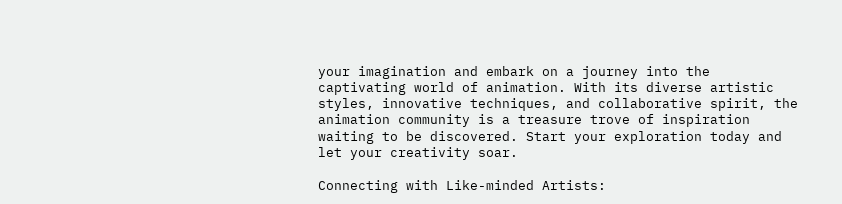your imagination and embark on a journey into the captivating world of animation. With its diverse artistic styles, innovative techniques, and collaborative spirit, the animation community is a treasure trove of inspiration waiting to be discovered. Start your exploration today and let your creativity soar.

Connecting with Like-minded Artists: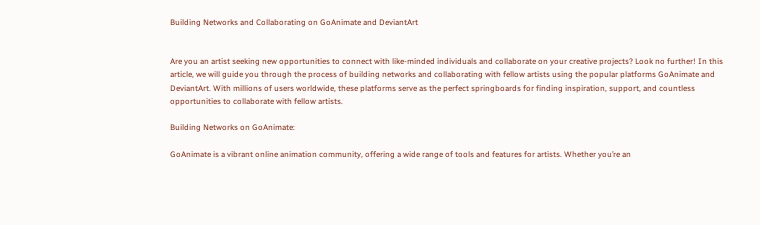Building Networks and Collaborating on GoAnimate and DeviantArt


Are you an artist seeking new opportunities to connect with like-minded individuals and collaborate on your creative projects? Look no further! In this article, we will guide you through the process of building networks and collaborating with fellow artists using the popular platforms GoAnimate and DeviantArt. With millions of users worldwide, these platforms serve as the perfect springboards for finding inspiration, support, and countless opportunities to collaborate with fellow artists.

Building Networks on GoAnimate:

GoAnimate is a vibrant online animation community, offering a wide range of tools and features for artists. Whether you’re an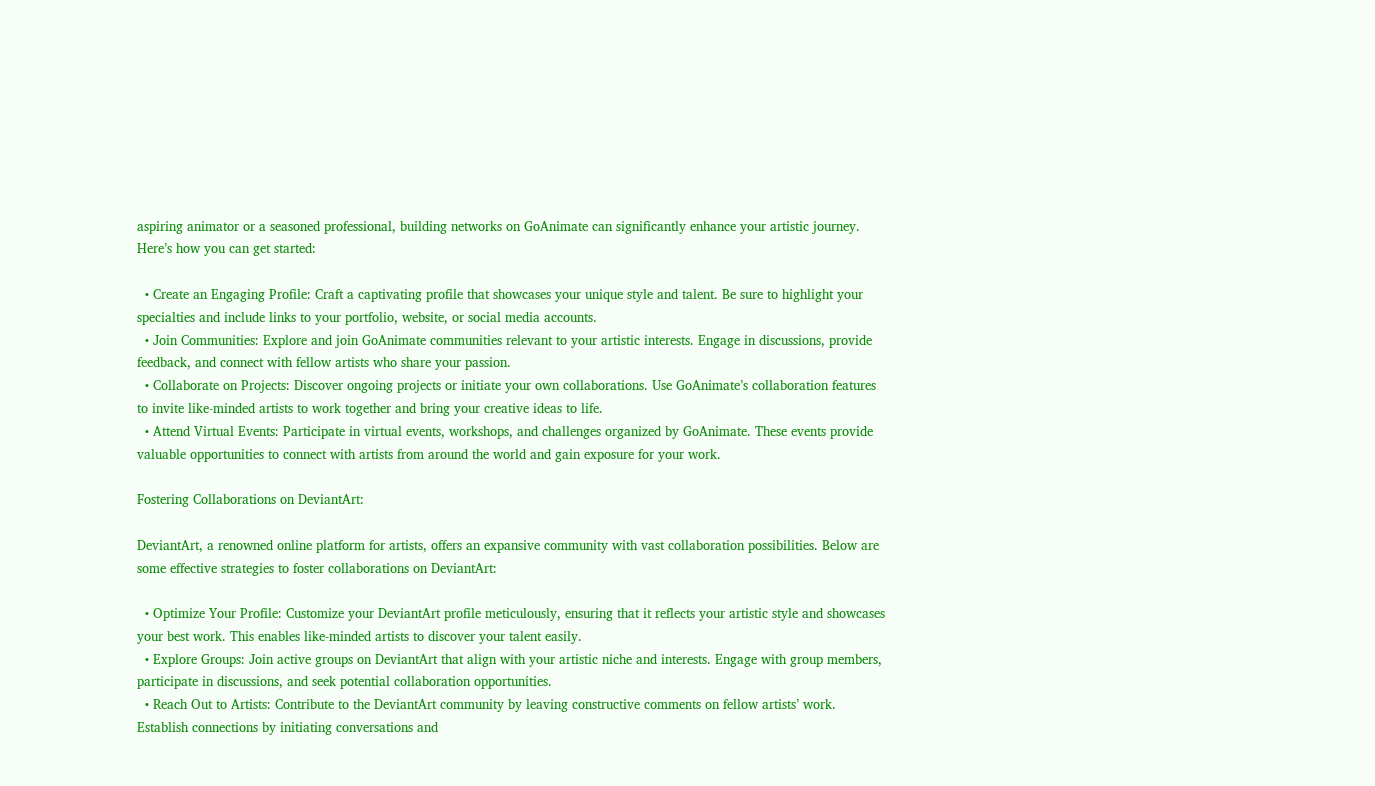aspiring animator or a seasoned professional, building networks on GoAnimate can significantly enhance your artistic journey. Here’s how you can get started:

  • Create an Engaging Profile: Craft a captivating profile that showcases your unique style and talent. Be sure to highlight your specialties and include links to your portfolio, website, or social media accounts.
  • Join Communities: Explore and join GoAnimate communities relevant to your artistic interests. Engage in discussions, provide feedback, and connect with fellow artists who share your passion.
  • Collaborate on Projects: Discover ongoing projects or initiate your own collaborations. Use GoAnimate’s collaboration features to invite like-minded artists to work together and bring your creative ideas to life.
  • Attend Virtual Events: Participate in virtual events, workshops, and challenges organized by GoAnimate. These events provide valuable opportunities to connect with artists from around the world and gain exposure for your work.

Fostering Collaborations on DeviantArt:

DeviantArt, a renowned online platform for artists, offers an expansive community with vast collaboration possibilities. Below are some effective strategies to foster collaborations on DeviantArt:

  • Optimize Your Profile: Customize your DeviantArt profile meticulously, ensuring that it reflects your artistic style and showcases your best work. This enables like-minded artists to discover your talent easily.
  • Explore Groups: Join active groups on DeviantArt that align with your artistic niche and interests. Engage with group members, participate in discussions, and seek potential collaboration opportunities.
  • Reach Out to Artists: Contribute to the DeviantArt community by leaving constructive comments on fellow artists’ work. Establish connections by initiating conversations and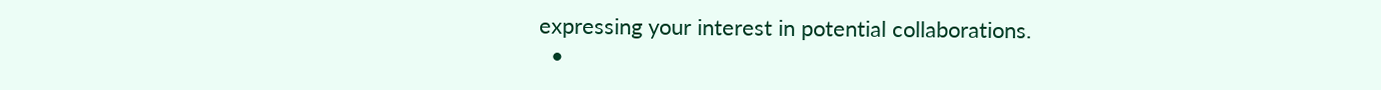expressing your interest in potential collaborations.
  •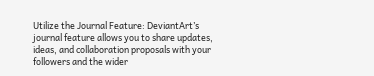Utilize the Journal Feature: DeviantArt’s journal feature allows you to share updates, ideas, and collaboration proposals with your followers and the wider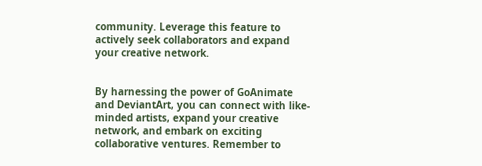community. Leverage this feature to actively seek collaborators and expand your creative network.


By harnessing the power of GoAnimate and DeviantArt, you can connect with like-minded artists, expand your creative network, and embark on exciting collaborative ventures. Remember to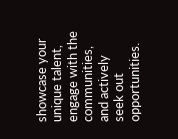showcase your unique talent, engage with the communities, and actively seek out opportunities.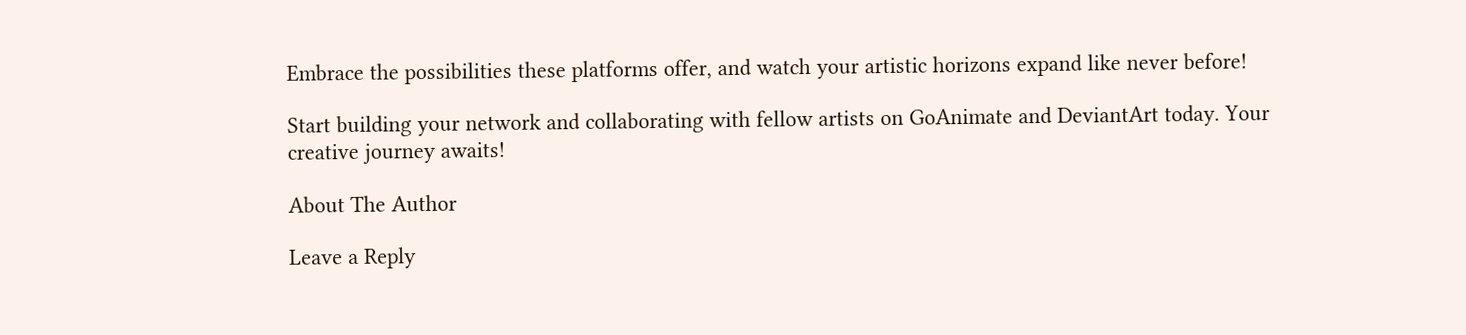Embrace the possibilities these platforms offer, and watch your artistic horizons expand like never before!

Start building your network and collaborating with fellow artists on GoAnimate and DeviantArt today. Your creative journey awaits!

About The Author

Leave a Reply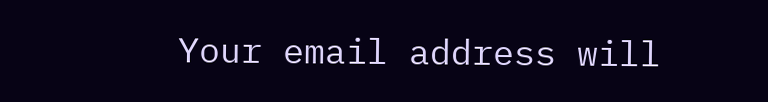Your email address will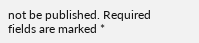not be published. Required fields are marked *